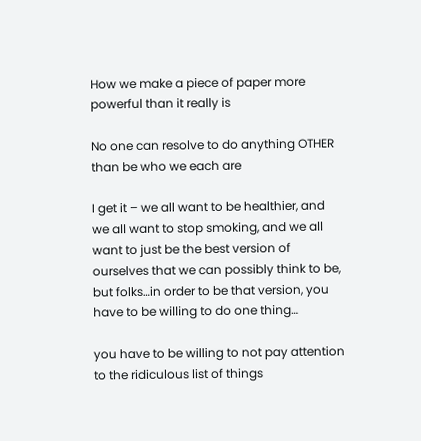How we make a piece of paper more powerful than it really is

No one can resolve to do anything OTHER than be who we each are

I get it – we all want to be healthier, and we all want to stop smoking, and we all want to just be the best version of ourselves that we can possibly think to be, but folks…in order to be that version, you have to be willing to do one thing…

you have to be willing to not pay attention to the ridiculous list of things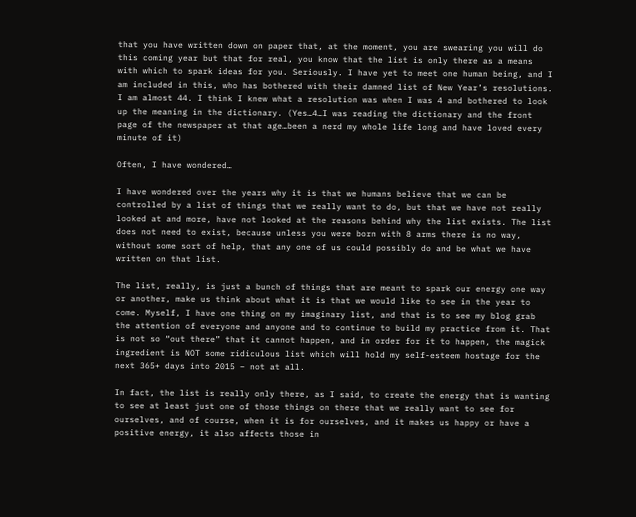that you have written down on paper that, at the moment, you are swearing you will do this coming year but that for real, you know that the list is only there as a means with which to spark ideas for you. Seriously. I have yet to meet one human being, and I am included in this, who has bothered with their damned list of New Year’s resolutions. I am almost 44. I think I knew what a resolution was when I was 4 and bothered to look up the meaning in the dictionary. (Yes…4…I was reading the dictionary and the front page of the newspaper at that age…been a nerd my whole life long and have loved every minute of it)

Often, I have wondered…

I have wondered over the years why it is that we humans believe that we can be controlled by a list of things that we really want to do, but that we have not really looked at and more, have not looked at the reasons behind why the list exists. The list does not need to exist, because unless you were born with 8 arms there is no way, without some sort of help, that any one of us could possibly do and be what we have written on that list.

The list, really, is just a bunch of things that are meant to spark our energy one way or another, make us think about what it is that we would like to see in the year to come. Myself, I have one thing on my imaginary list, and that is to see my blog grab the attention of everyone and anyone and to continue to build my practice from it. That is not so “out there” that it cannot happen, and in order for it to happen, the magick ingredient is NOT some ridiculous list which will hold my self-esteem hostage for the next 365+ days into 2015 – not at all.

In fact, the list is really only there, as I said, to create the energy that is wanting to see at least just one of those things on there that we really want to see for ourselves, and of course, when it is for ourselves, and it makes us happy or have a positive energy, it also affects those in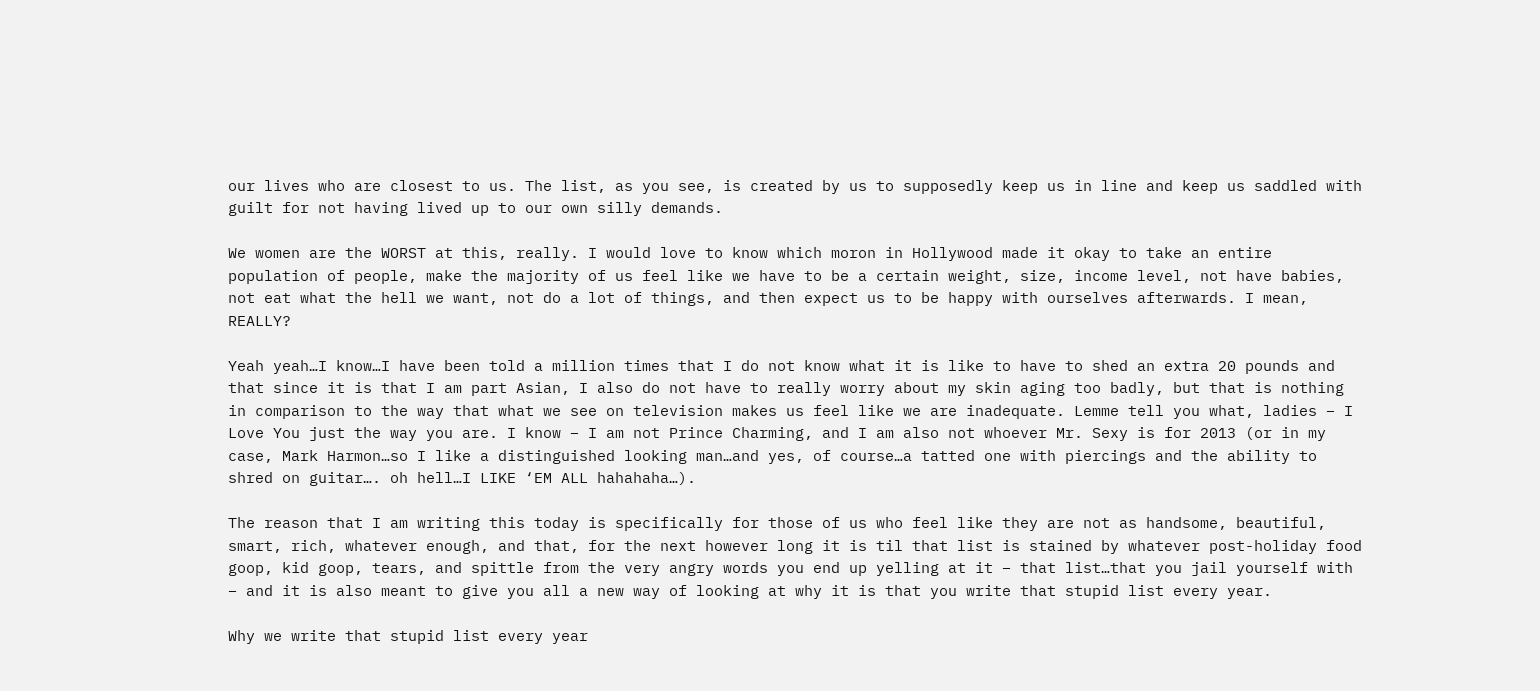our lives who are closest to us. The list, as you see, is created by us to supposedly keep us in line and keep us saddled with guilt for not having lived up to our own silly demands.

We women are the WORST at this, really. I would love to know which moron in Hollywood made it okay to take an entire population of people, make the majority of us feel like we have to be a certain weight, size, income level, not have babies, not eat what the hell we want, not do a lot of things, and then expect us to be happy with ourselves afterwards. I mean, REALLY?

Yeah yeah…I know…I have been told a million times that I do not know what it is like to have to shed an extra 20 pounds and that since it is that I am part Asian, I also do not have to really worry about my skin aging too badly, but that is nothing in comparison to the way that what we see on television makes us feel like we are inadequate. Lemme tell you what, ladies – I Love You just the way you are. I know – I am not Prince Charming, and I am also not whoever Mr. Sexy is for 2013 (or in my case, Mark Harmon…so I like a distinguished looking man…and yes, of course…a tatted one with piercings and the ability to shred on guitar…. oh hell…I LIKE ‘EM ALL hahahaha…).

The reason that I am writing this today is specifically for those of us who feel like they are not as handsome, beautiful, smart, rich, whatever enough, and that, for the next however long it is til that list is stained by whatever post-holiday food goop, kid goop, tears, and spittle from the very angry words you end up yelling at it – that list…that you jail yourself with – and it is also meant to give you all a new way of looking at why it is that you write that stupid list every year.

Why we write that stupid list every year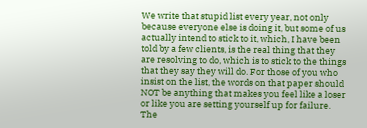We write that stupid list every year, not only because everyone else is doing it, but some of us actually intend to stick to it, which, I have been told by a few clients, is the real thing that they are resolving to do, which is to stick to the things that they say they will do. For those of you who insist on the list, the words on that paper should NOT be anything that makes you feel like a loser or like you are setting yourself up for failure. The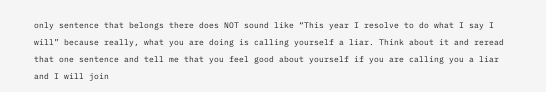only sentence that belongs there does NOT sound like “This year I resolve to do what I say I will” because really, what you are doing is calling yourself a liar. Think about it and reread that one sentence and tell me that you feel good about yourself if you are calling you a liar and I will join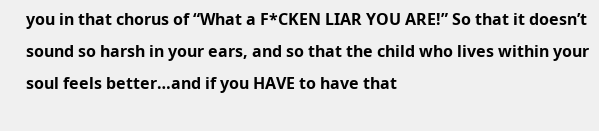you in that chorus of “What a F*CKEN LIAR YOU ARE!” So that it doesn’t sound so harsh in your ears, and so that the child who lives within your soul feels better…and if you HAVE to have that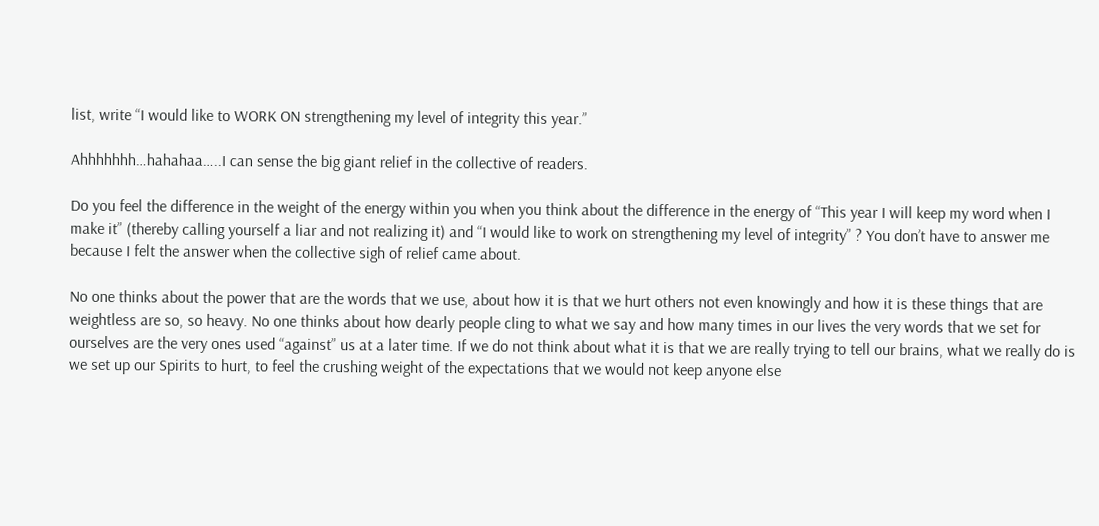list, write “I would like to WORK ON strengthening my level of integrity this year.”

Ahhhhhhh…hahahaa…..I can sense the big giant relief in the collective of readers.

Do you feel the difference in the weight of the energy within you when you think about the difference in the energy of “This year I will keep my word when I make it” (thereby calling yourself a liar and not realizing it) and “I would like to work on strengthening my level of integrity” ? You don’t have to answer me because I felt the answer when the collective sigh of relief came about.

No one thinks about the power that are the words that we use, about how it is that we hurt others not even knowingly and how it is these things that are weightless are so, so heavy. No one thinks about how dearly people cling to what we say and how many times in our lives the very words that we set for ourselves are the very ones used “against” us at a later time. If we do not think about what it is that we are really trying to tell our brains, what we really do is we set up our Spirits to hurt, to feel the crushing weight of the expectations that we would not keep anyone else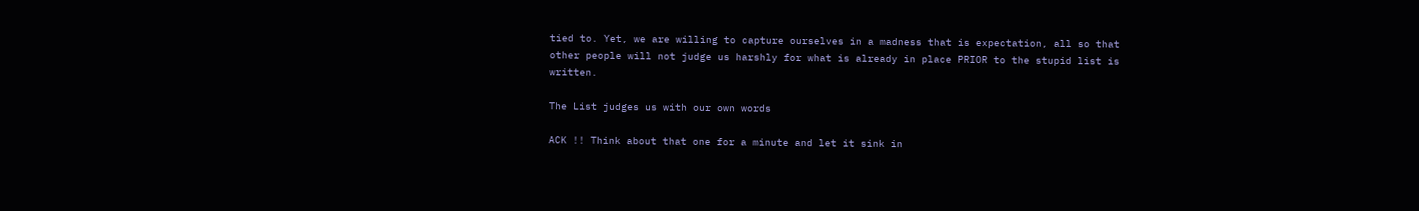tied to. Yet, we are willing to capture ourselves in a madness that is expectation, all so that other people will not judge us harshly for what is already in place PRIOR to the stupid list is written.

The List judges us with our own words

ACK !! Think about that one for a minute and let it sink in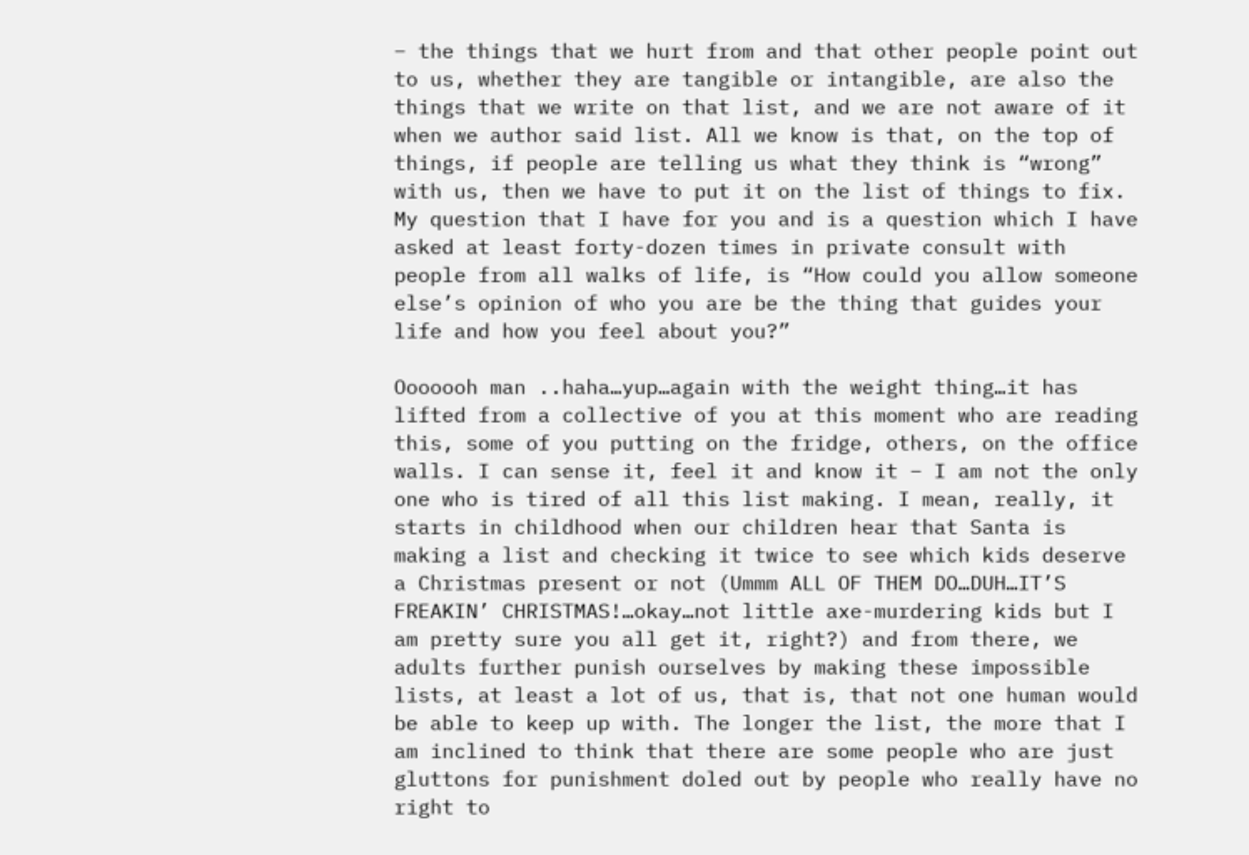– the things that we hurt from and that other people point out to us, whether they are tangible or intangible, are also the things that we write on that list, and we are not aware of it when we author said list. All we know is that, on the top of things, if people are telling us what they think is “wrong” with us, then we have to put it on the list of things to fix. My question that I have for you and is a question which I have asked at least forty-dozen times in private consult with people from all walks of life, is “How could you allow someone else’s opinion of who you are be the thing that guides your life and how you feel about you?”

Ooooooh man ..haha…yup…again with the weight thing…it has lifted from a collective of you at this moment who are reading this, some of you putting on the fridge, others, on the office walls. I can sense it, feel it and know it – I am not the only one who is tired of all this list making. I mean, really, it starts in childhood when our children hear that Santa is making a list and checking it twice to see which kids deserve a Christmas present or not (Ummm ALL OF THEM DO…DUH…IT’S FREAKIN’ CHRISTMAS!…okay…not little axe-murdering kids but I am pretty sure you all get it, right?) and from there, we adults further punish ourselves by making these impossible lists, at least a lot of us, that is, that not one human would be able to keep up with. The longer the list, the more that I am inclined to think that there are some people who are just gluttons for punishment doled out by people who really have no right to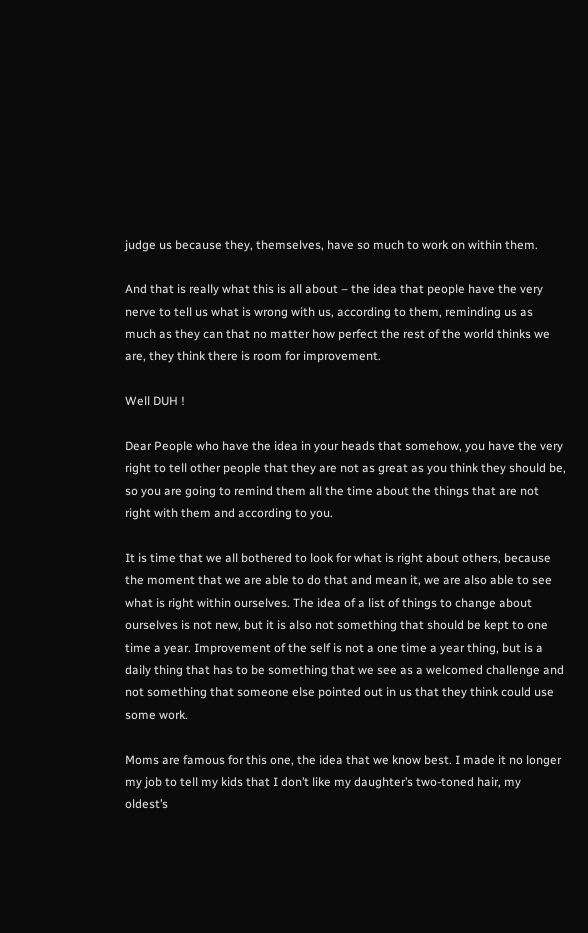judge us because they, themselves, have so much to work on within them.

And that is really what this is all about – the idea that people have the very nerve to tell us what is wrong with us, according to them, reminding us as much as they can that no matter how perfect the rest of the world thinks we are, they think there is room for improvement.

Well DUH !

Dear People who have the idea in your heads that somehow, you have the very right to tell other people that they are not as great as you think they should be, so you are going to remind them all the time about the things that are not right with them and according to you.

It is time that we all bothered to look for what is right about others, because the moment that we are able to do that and mean it, we are also able to see what is right within ourselves. The idea of a list of things to change about ourselves is not new, but it is also not something that should be kept to one time a year. Improvement of the self is not a one time a year thing, but is a daily thing that has to be something that we see as a welcomed challenge and not something that someone else pointed out in us that they think could use some work.

Moms are famous for this one, the idea that we know best. I made it no longer my job to tell my kids that I don’t like my daughter’s two-toned hair, my oldest’s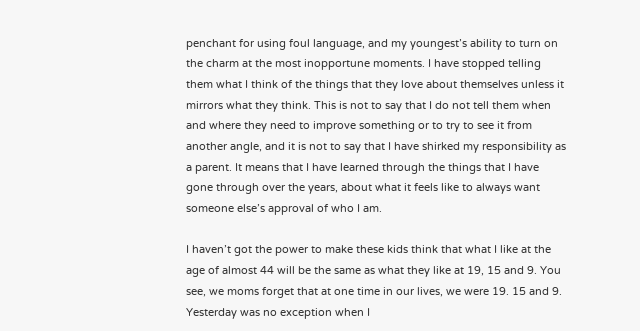penchant for using foul language, and my youngest’s ability to turn on the charm at the most inopportune moments. I have stopped telling them what I think of the things that they love about themselves unless it mirrors what they think. This is not to say that I do not tell them when and where they need to improve something or to try to see it from another angle, and it is not to say that I have shirked my responsibility as a parent. It means that I have learned through the things that I have gone through over the years, about what it feels like to always want someone else’s approval of who I am.

I haven’t got the power to make these kids think that what I like at the age of almost 44 will be the same as what they like at 19, 15 and 9. You see, we moms forget that at one time in our lives, we were 19. 15 and 9. Yesterday was no exception when I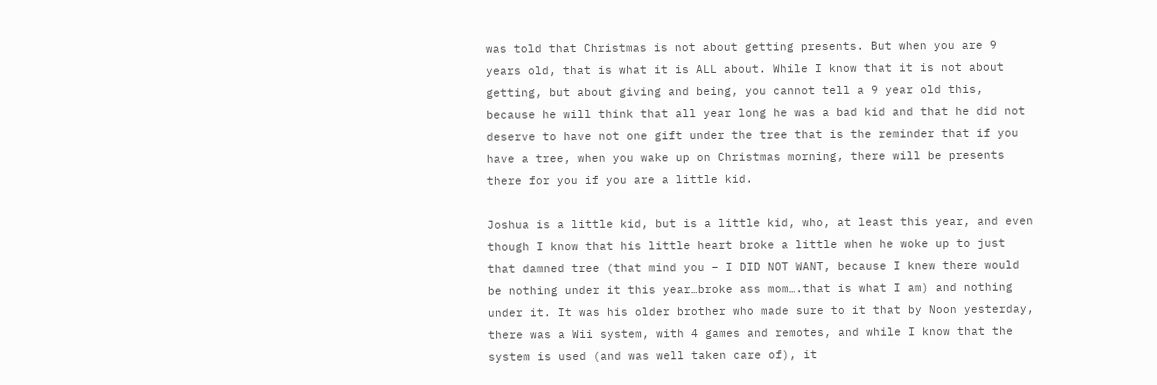was told that Christmas is not about getting presents. But when you are 9 years old, that is what it is ALL about. While I know that it is not about getting, but about giving and being, you cannot tell a 9 year old this, because he will think that all year long he was a bad kid and that he did not deserve to have not one gift under the tree that is the reminder that if you have a tree, when you wake up on Christmas morning, there will be presents there for you if you are a little kid.

Joshua is a little kid, but is a little kid, who, at least this year, and even though I know that his little heart broke a little when he woke up to just that damned tree (that mind you – I DID NOT WANT, because I knew there would be nothing under it this year…broke ass mom….that is what I am) and nothing under it. It was his older brother who made sure to it that by Noon yesterday, there was a Wii system, with 4 games and remotes, and while I know that the system is used (and was well taken care of), it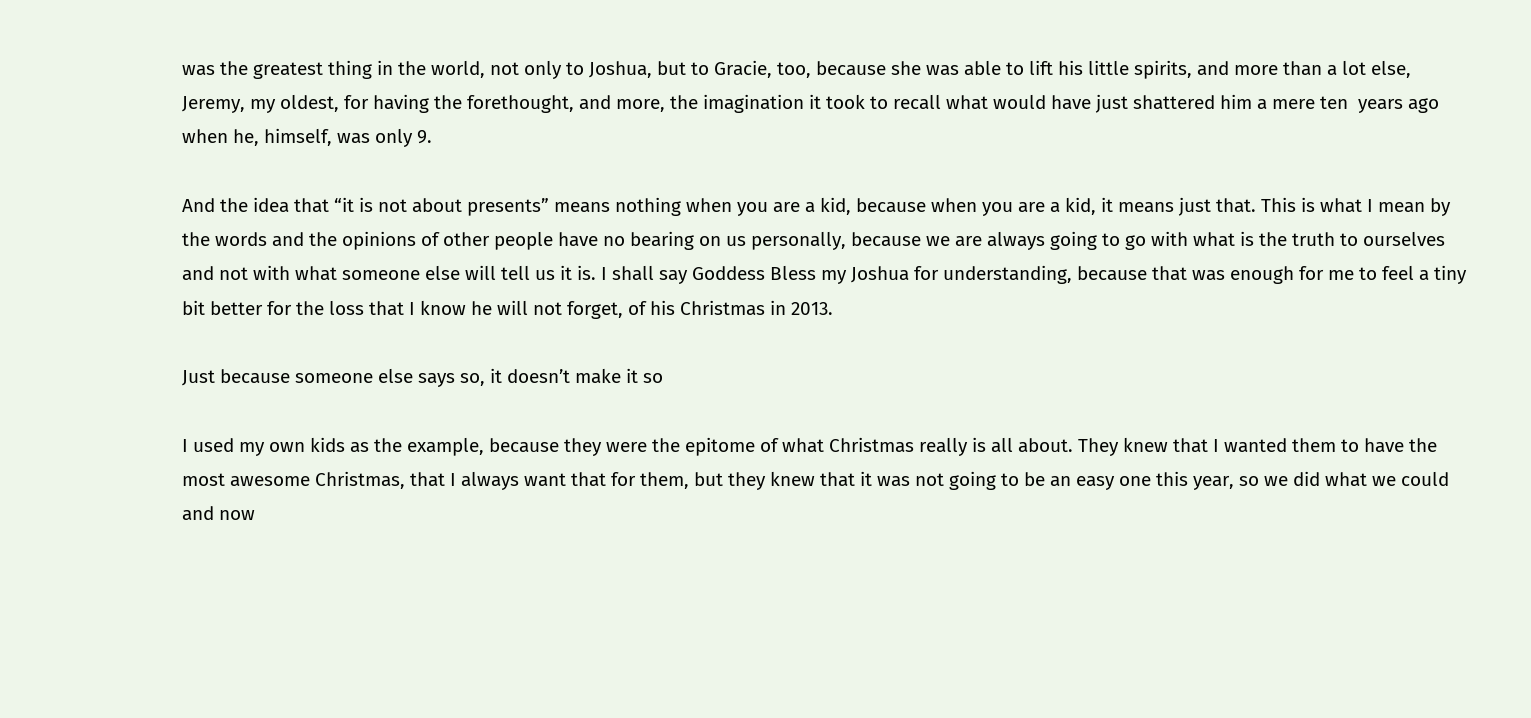was the greatest thing in the world, not only to Joshua, but to Gracie, too, because she was able to lift his little spirits, and more than a lot else, Jeremy, my oldest, for having the forethought, and more, the imagination it took to recall what would have just shattered him a mere ten  years ago when he, himself, was only 9.

And the idea that “it is not about presents” means nothing when you are a kid, because when you are a kid, it means just that. This is what I mean by the words and the opinions of other people have no bearing on us personally, because we are always going to go with what is the truth to ourselves and not with what someone else will tell us it is. I shall say Goddess Bless my Joshua for understanding, because that was enough for me to feel a tiny bit better for the loss that I know he will not forget, of his Christmas in 2013.

Just because someone else says so, it doesn’t make it so

I used my own kids as the example, because they were the epitome of what Christmas really is all about. They knew that I wanted them to have the most awesome Christmas, that I always want that for them, but they knew that it was not going to be an easy one this year, so we did what we could and now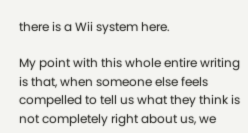there is a Wii system here.

My point with this whole entire writing is that, when someone else feels compelled to tell us what they think is not completely right about us, we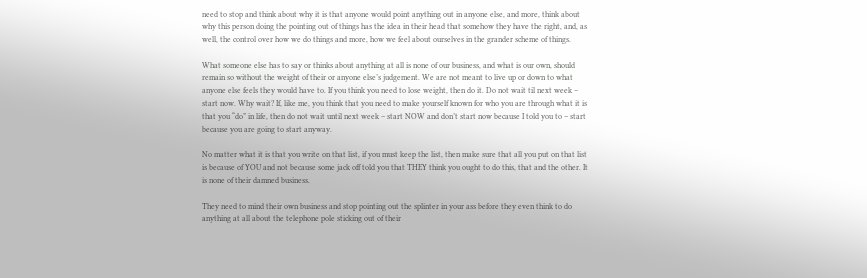need to stop and think about why it is that anyone would point anything out in anyone else, and more, think about why this person doing the pointing out of things has the idea in their head that somehow they have the right, and, as well, the control over how we do things and more, how we feel about ourselves in the grander scheme of things.

What someone else has to say or thinks about anything at all is none of our business, and what is our own, should remain so without the weight of their or anyone else’s judgement. We are not meant to live up or down to what anyone else feels they would have to. If you think you need to lose weight, then do it. Do not wait til next week – start now. Why wait? If, like me, you think that you need to make yourself known for who you are through what it is that you “do” in life, then do not wait until next week – start NOW and don’t start now because I told you to – start because you are going to start anyway.

No matter what it is that you write on that list, if you must keep the list, then make sure that all you put on that list is because of YOU and not because some jack off told you that THEY think you ought to do this, that and the other. It is none of their damned business.

They need to mind their own business and stop pointing out the splinter in your ass before they even think to do anything at all about the telephone pole sticking out of their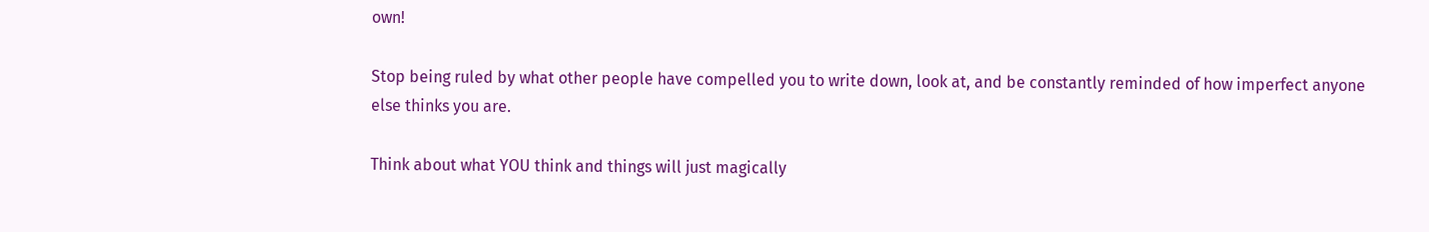own!

Stop being ruled by what other people have compelled you to write down, look at, and be constantly reminded of how imperfect anyone else thinks you are.

Think about what YOU think and things will just magically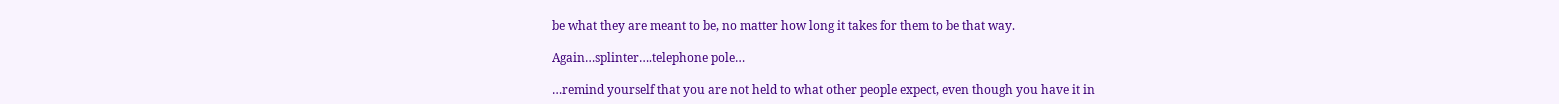be what they are meant to be, no matter how long it takes for them to be that way.

Again…splinter….telephone pole…

…remind yourself that you are not held to what other people expect, even though you have it in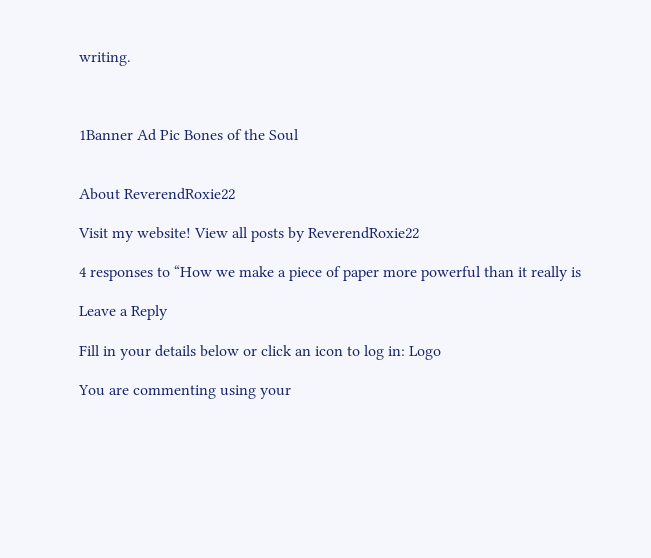writing.



1Banner Ad Pic Bones of the Soul


About ReverendRoxie22

Visit my website! View all posts by ReverendRoxie22

4 responses to “How we make a piece of paper more powerful than it really is

Leave a Reply

Fill in your details below or click an icon to log in: Logo

You are commenting using your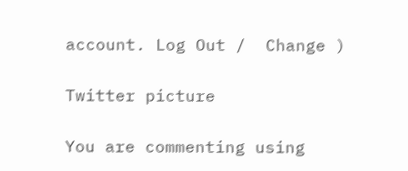account. Log Out /  Change )

Twitter picture

You are commenting using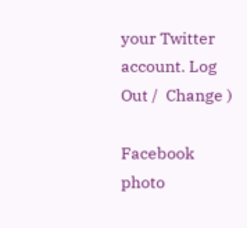your Twitter account. Log Out /  Change )

Facebook photo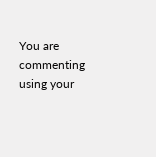You are commenting using your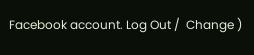Facebook account. Log Out /  Change )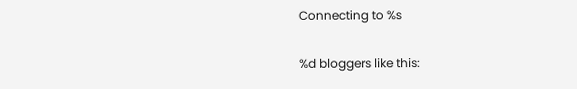Connecting to %s

%d bloggers like this: